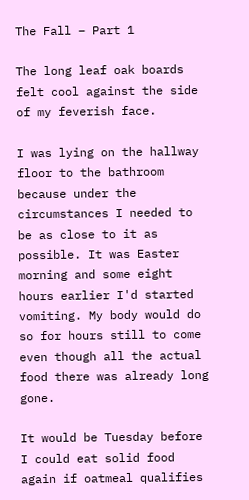The Fall – Part 1

The long leaf oak boards felt cool against the side of my feverish face.

I was lying on the hallway floor to the bathroom because under the circumstances I needed to be as close to it as possible. It was Easter morning and some eight hours earlier I'd started vomiting. My body would do so for hours still to come even though all the actual food there was already long gone.

It would be Tuesday before I could eat solid food again if oatmeal qualifies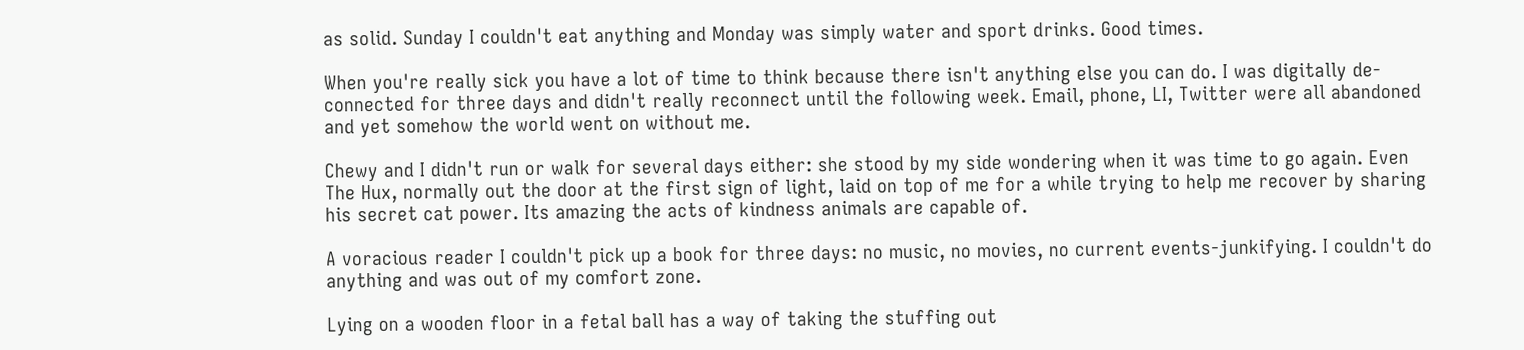as solid. Sunday I couldn't eat anything and Monday was simply water and sport drinks. Good times.

When you're really sick you have a lot of time to think because there isn't anything else you can do. I was digitally de-connected for three days and didn't really reconnect until the following week. Email, phone, LI, Twitter were all abandoned and yet somehow the world went on without me.

Chewy and I didn't run or walk for several days either: she stood by my side wondering when it was time to go again. Even The Hux, normally out the door at the first sign of light, laid on top of me for a while trying to help me recover by sharing his secret cat power. Its amazing the acts of kindness animals are capable of.

A voracious reader I couldn't pick up a book for three days: no music, no movies, no current events-junkifying. I couldn't do anything and was out of my comfort zone.

Lying on a wooden floor in a fetal ball has a way of taking the stuffing out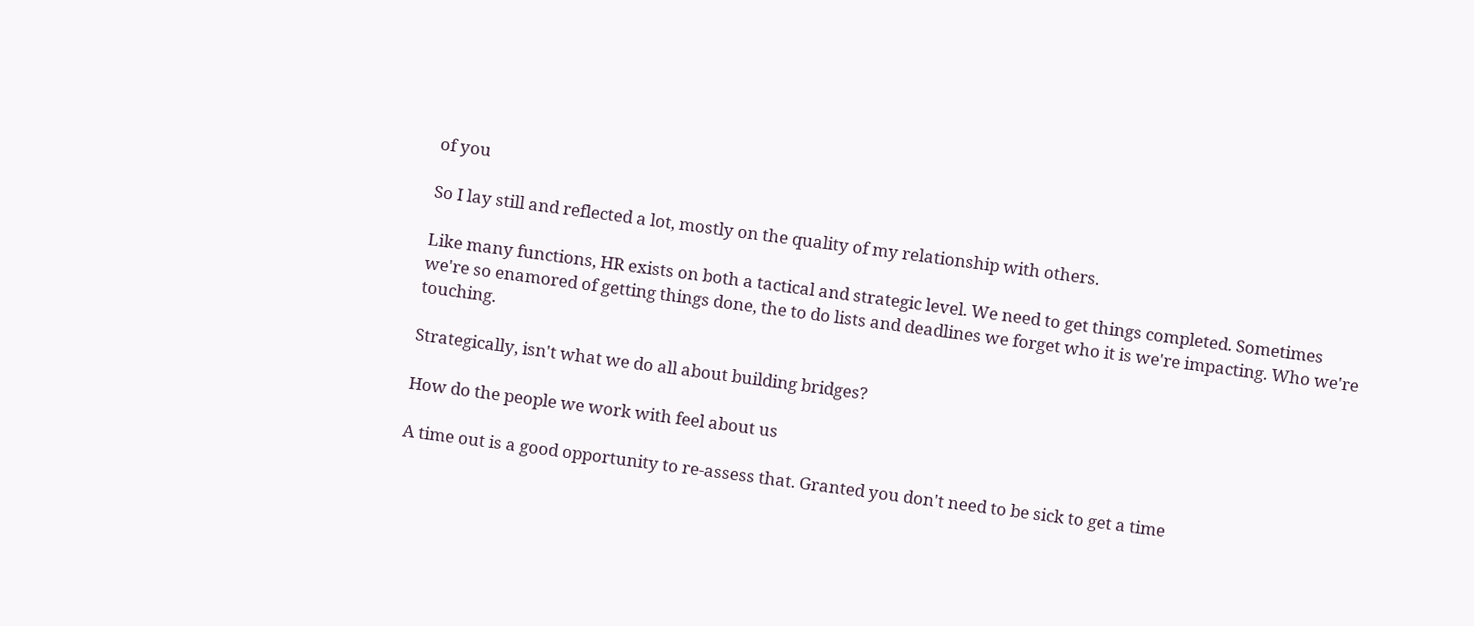of you

So I lay still and reflected a lot, mostly on the quality of my relationship with others.

Like many functions, HR exists on both a tactical and strategic level. We need to get things completed. Sometimes we're so enamored of getting things done, the to do lists and deadlines we forget who it is we're impacting. Who we're touching.

Strategically, isn't what we do all about building bridges?

How do the people we work with feel about us

A time out is a good opportunity to re-assess that. Granted you don't need to be sick to get a time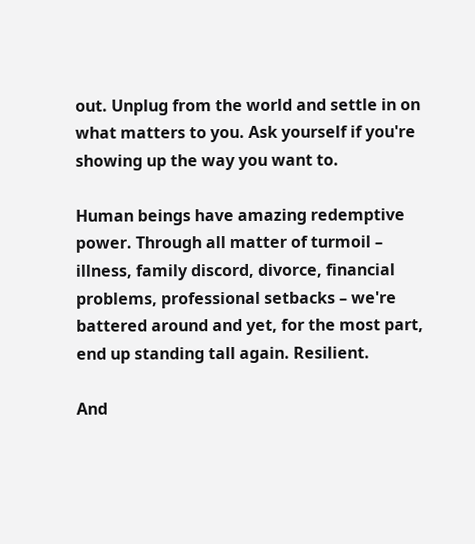out. Unplug from the world and settle in on what matters to you. Ask yourself if you're showing up the way you want to.

Human beings have amazing redemptive power. Through all matter of turmoil – illness, family discord, divorce, financial problems, professional setbacks – we're battered around and yet, for the most part, end up standing tall again. Resilient.

And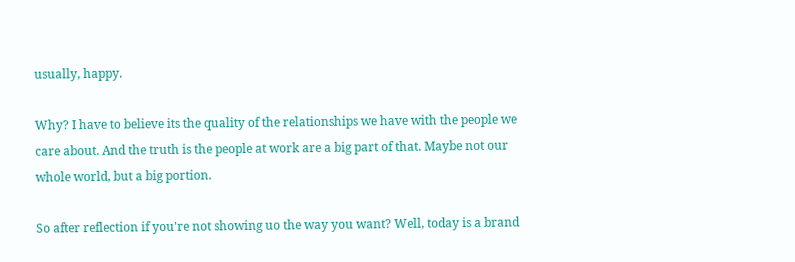usually, happy.

Why? I have to believe its the quality of the relationships we have with the people we care about. And the truth is the people at work are a big part of that. Maybe not our whole world, but a big portion.

So after reflection if you're not showing uo the way you want? Well, today is a brand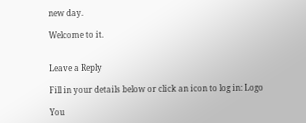new day.

Welcome to it.


Leave a Reply

Fill in your details below or click an icon to log in: Logo

You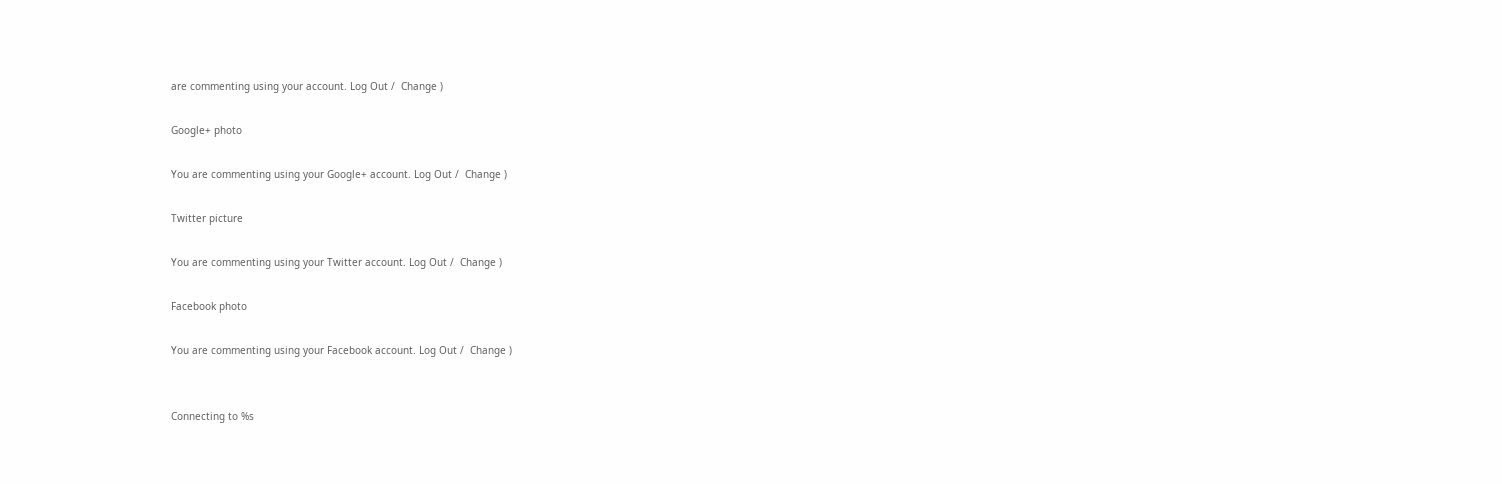are commenting using your account. Log Out /  Change )

Google+ photo

You are commenting using your Google+ account. Log Out /  Change )

Twitter picture

You are commenting using your Twitter account. Log Out /  Change )

Facebook photo

You are commenting using your Facebook account. Log Out /  Change )


Connecting to %s